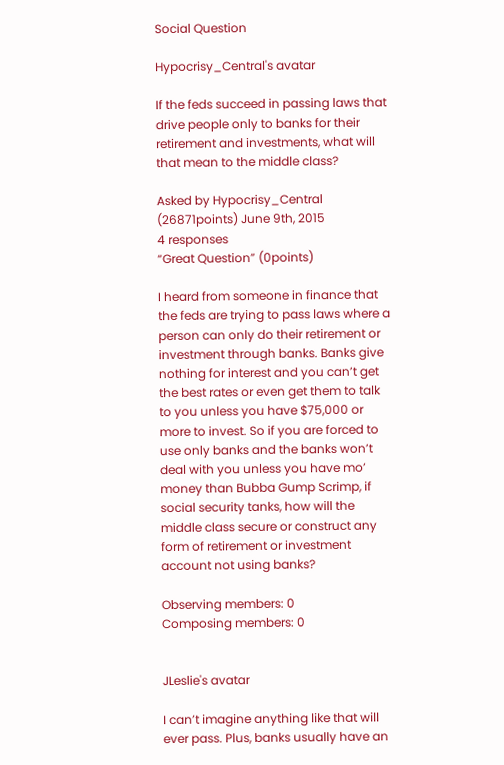Social Question

Hypocrisy_Central's avatar

If the feds succeed in passing laws that drive people only to banks for their retirement and investments, what will that mean to the middle class?

Asked by Hypocrisy_Central (26871points) June 9th, 2015
4 responses
“Great Question” (0points)

I heard from someone in finance that the feds are trying to pass laws where a person can only do their retirement or investment through banks. Banks give nothing for interest and you can’t get the best rates or even get them to talk to you unless you have $75,000 or more to invest. So if you are forced to use only banks and the banks won’t deal with you unless you have mo’ money than Bubba Gump Scrimp, if social security tanks, how will the middle class secure or construct any form of retirement or investment account not using banks?

Observing members: 0
Composing members: 0


JLeslie's avatar

I can’t imagine anything like that will ever pass. Plus, banks usually have an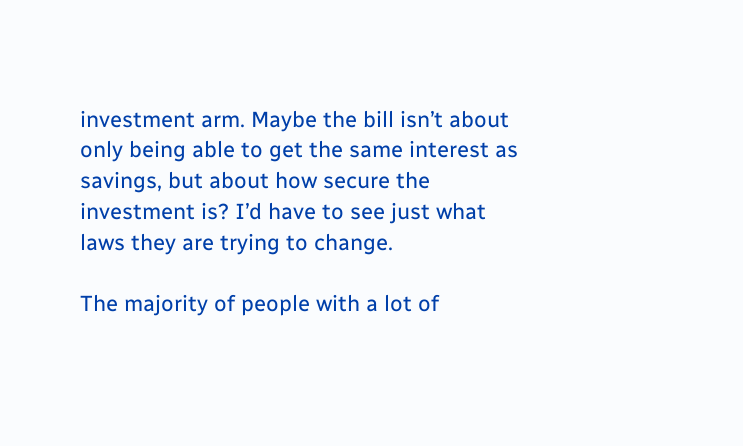investment arm. Maybe the bill isn’t about only being able to get the same interest as savings, but about how secure the investment is? I’d have to see just what laws they are trying to change.

The majority of people with a lot of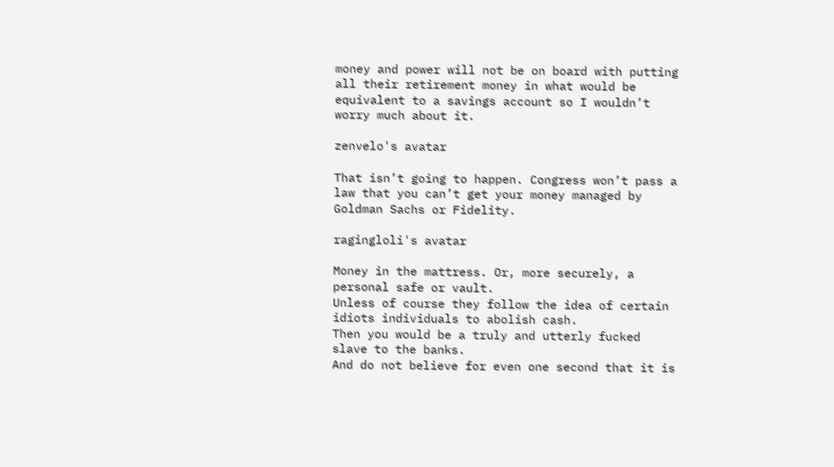money and power will not be on board with putting all their retirement money in what would be equivalent to a savings account so I wouldn’t worry much about it.

zenvelo's avatar

That isn’t going to happen. Congress won’t pass a law that you can’t get your money managed by Goldman Sachs or Fidelity.

ragingloli's avatar

Money in the mattress. Or, more securely, a personal safe or vault.
Unless of course they follow the idea of certain idiots individuals to abolish cash.
Then you would be a truly and utterly fucked slave to the banks.
And do not believe for even one second that it is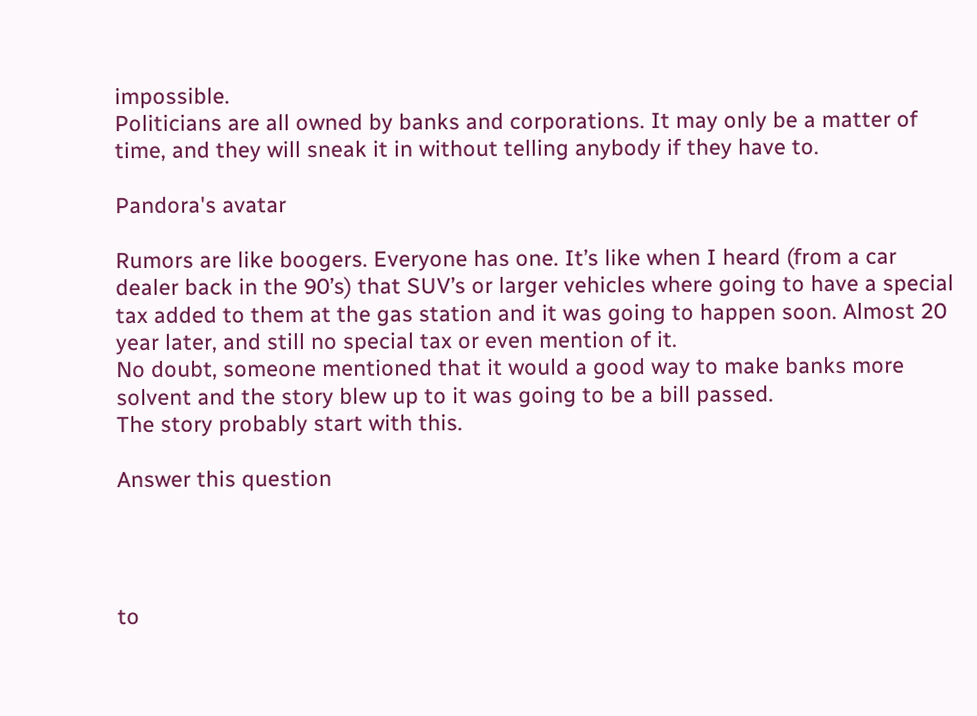impossible.
Politicians are all owned by banks and corporations. It may only be a matter of time, and they will sneak it in without telling anybody if they have to.

Pandora's avatar

Rumors are like boogers. Everyone has one. It’s like when I heard (from a car dealer back in the 90’s) that SUV’s or larger vehicles where going to have a special tax added to them at the gas station and it was going to happen soon. Almost 20 year later, and still no special tax or even mention of it.
No doubt, someone mentioned that it would a good way to make banks more solvent and the story blew up to it was going to be a bill passed.
The story probably start with this.

Answer this question




to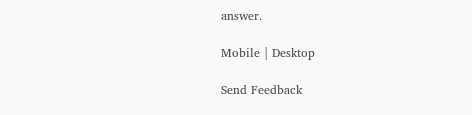answer.

Mobile | Desktop

Send Feedback